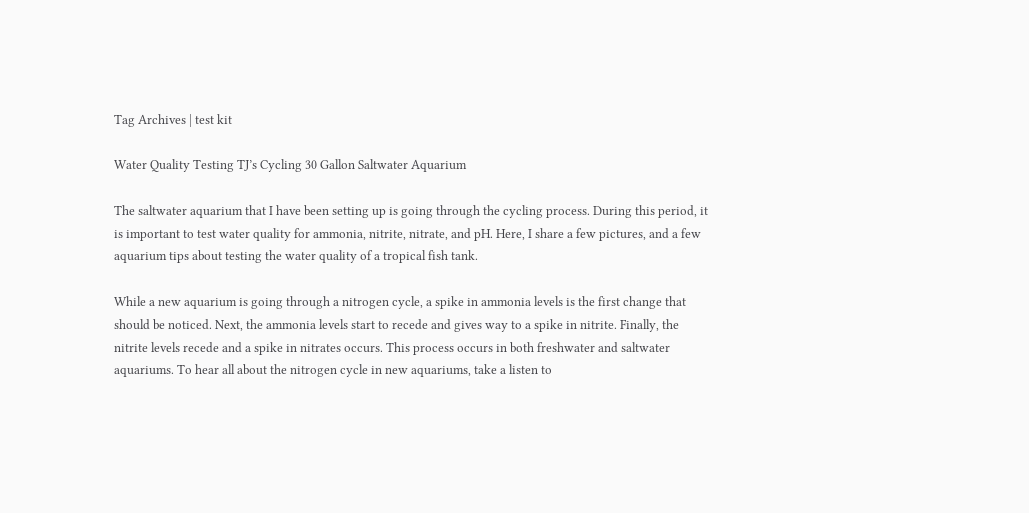Tag Archives | test kit

Water Quality Testing TJ’s Cycling 30 Gallon Saltwater Aquarium

The saltwater aquarium that I have been setting up is going through the cycling process. During this period, it is important to test water quality for ammonia, nitrite, nitrate, and pH. Here, I share a few pictures, and a few aquarium tips about testing the water quality of a tropical fish tank.

While a new aquarium is going through a nitrogen cycle, a spike in ammonia levels is the first change that should be noticed. Next, the ammonia levels start to recede and gives way to a spike in nitrite. Finally, the nitrite levels recede and a spike in nitrates occurs. This process occurs in both freshwater and saltwater aquariums. To hear all about the nitrogen cycle in new aquariums, take a listen to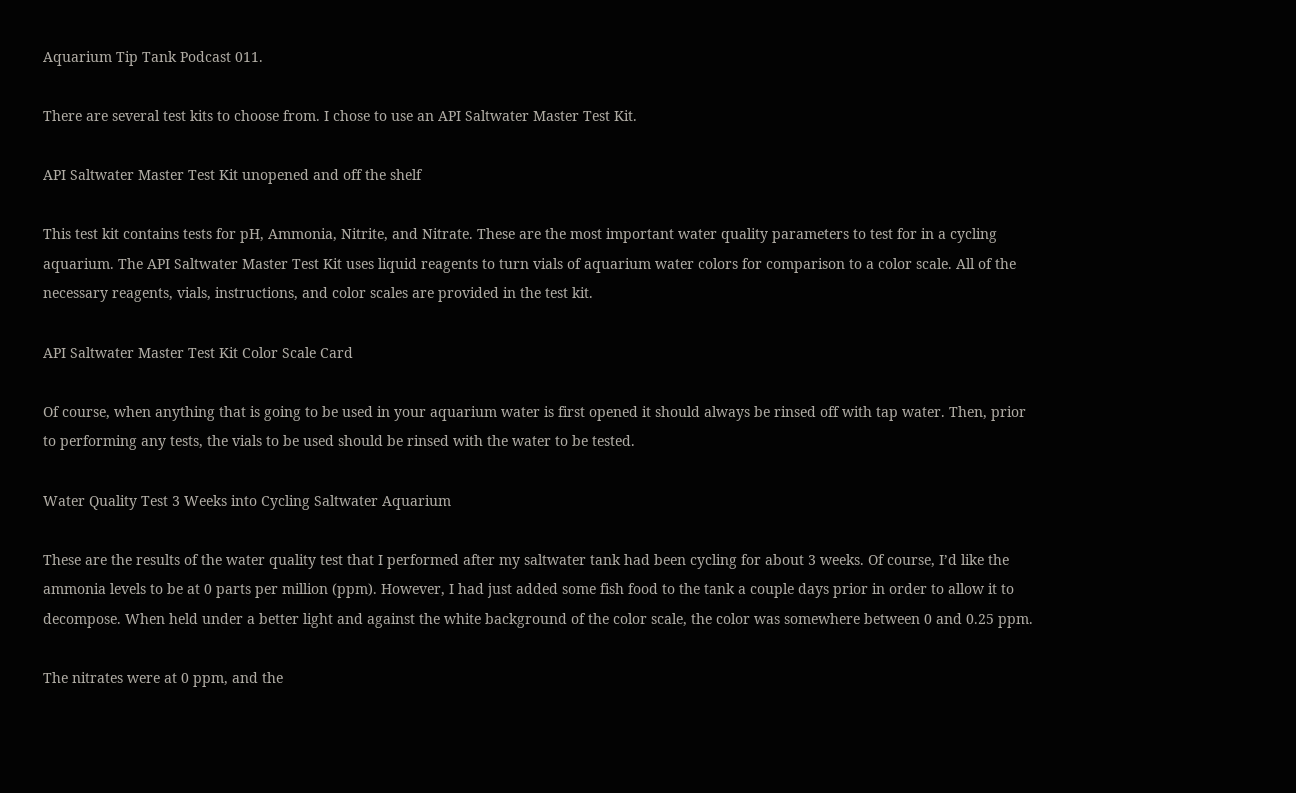Aquarium Tip Tank Podcast 011.

There are several test kits to choose from. I chose to use an API Saltwater Master Test Kit.

API Saltwater Master Test Kit unopened and off the shelf

This test kit contains tests for pH, Ammonia, Nitrite, and Nitrate. These are the most important water quality parameters to test for in a cycling aquarium. The API Saltwater Master Test Kit uses liquid reagents to turn vials of aquarium water colors for comparison to a color scale. All of the necessary reagents, vials, instructions, and color scales are provided in the test kit.

API Saltwater Master Test Kit Color Scale Card

Of course, when anything that is going to be used in your aquarium water is first opened it should always be rinsed off with tap water. Then, prior to performing any tests, the vials to be used should be rinsed with the water to be tested.

Water Quality Test 3 Weeks into Cycling Saltwater Aquarium

These are the results of the water quality test that I performed after my saltwater tank had been cycling for about 3 weeks. Of course, I’d like the ammonia levels to be at 0 parts per million (ppm). However, I had just added some fish food to the tank a couple days prior in order to allow it to decompose. When held under a better light and against the white background of the color scale, the color was somewhere between 0 and 0.25 ppm.

The nitrates were at 0 ppm, and the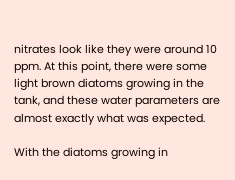nitrates look like they were around 10 ppm. At this point, there were some light brown diatoms growing in the tank, and these water parameters are almost exactly what was expected.

With the diatoms growing in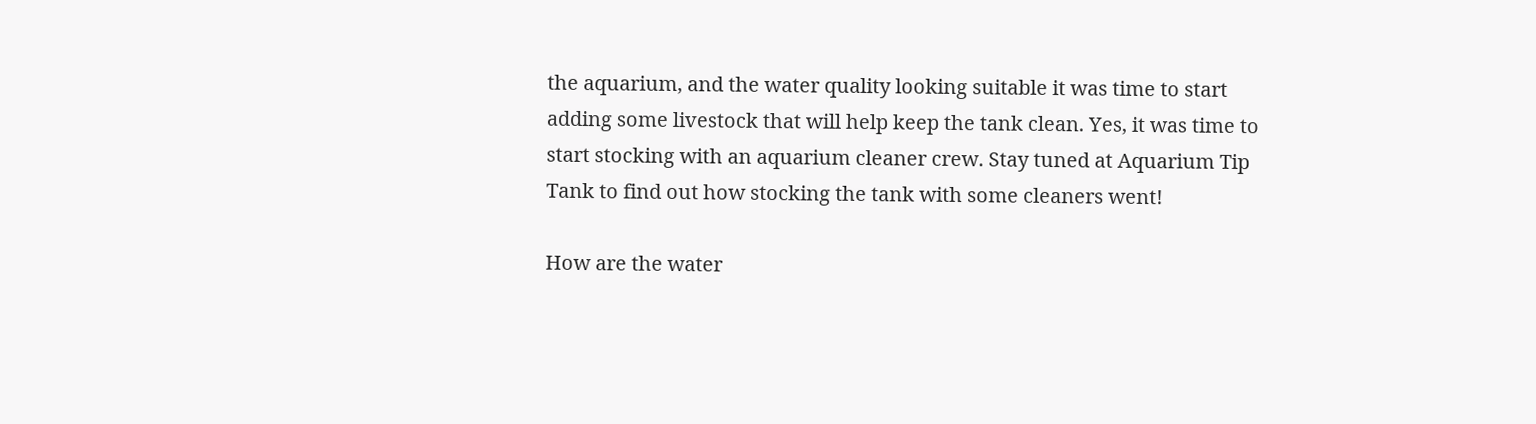the aquarium, and the water quality looking suitable it was time to start adding some livestock that will help keep the tank clean. Yes, it was time to start stocking with an aquarium cleaner crew. Stay tuned at Aquarium Tip Tank to find out how stocking the tank with some cleaners went!

How are the water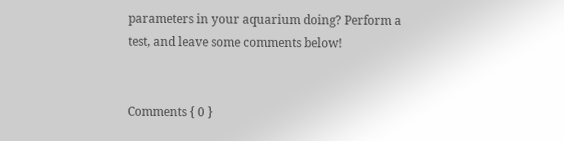parameters in your aquarium doing? Perform a test, and leave some comments below!


Comments { 0 }